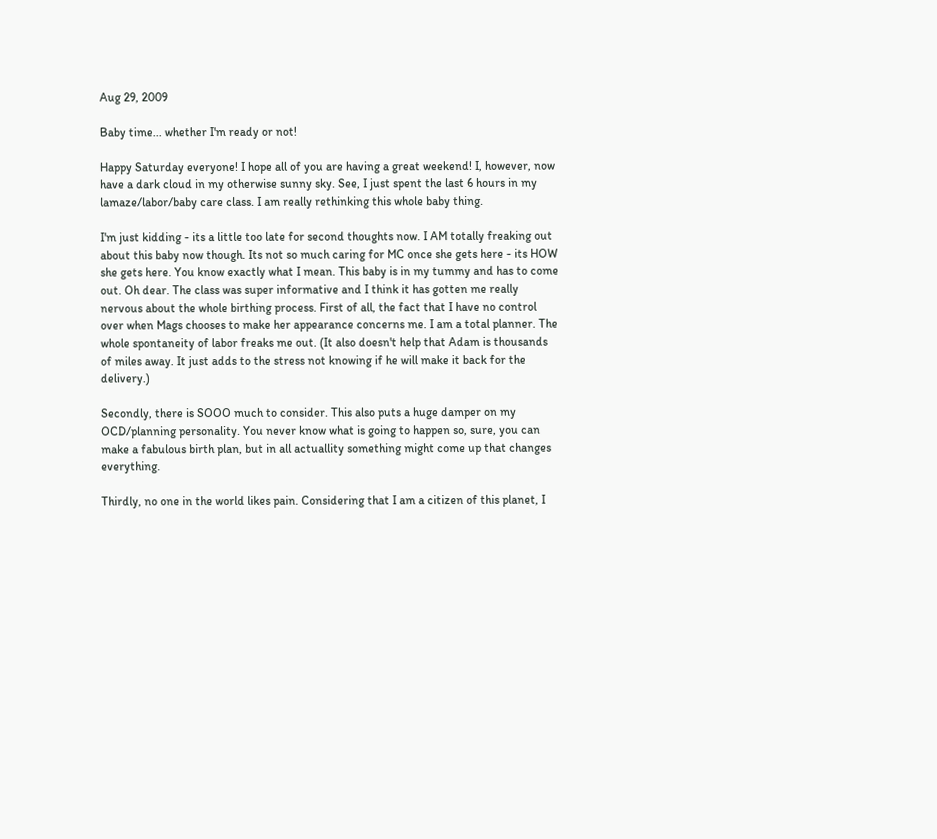Aug 29, 2009

Baby time... whether I'm ready or not!

Happy Saturday everyone! I hope all of you are having a great weekend! I, however, now have a dark cloud in my otherwise sunny sky. See, I just spent the last 6 hours in my lamaze/labor/baby care class. I am really rethinking this whole baby thing.

I'm just kidding - its a little too late for second thoughts now. I AM totally freaking out about this baby now though. Its not so much caring for MC once she gets here - its HOW she gets here. You know exactly what I mean. This baby is in my tummy and has to come out. Oh dear. The class was super informative and I think it has gotten me really nervous about the whole birthing process. First of all, the fact that I have no control over when Mags chooses to make her appearance concerns me. I am a total planner. The whole spontaneity of labor freaks me out. (It also doesn't help that Adam is thousands of miles away. It just adds to the stress not knowing if he will make it back for the delivery.)

Secondly, there is SOOO much to consider. This also puts a huge damper on my OCD/planning personality. You never know what is going to happen so, sure, you can make a fabulous birth plan, but in all actuallity something might come up that changes everything.

Thirdly, no one in the world likes pain. Considering that I am a citizen of this planet, I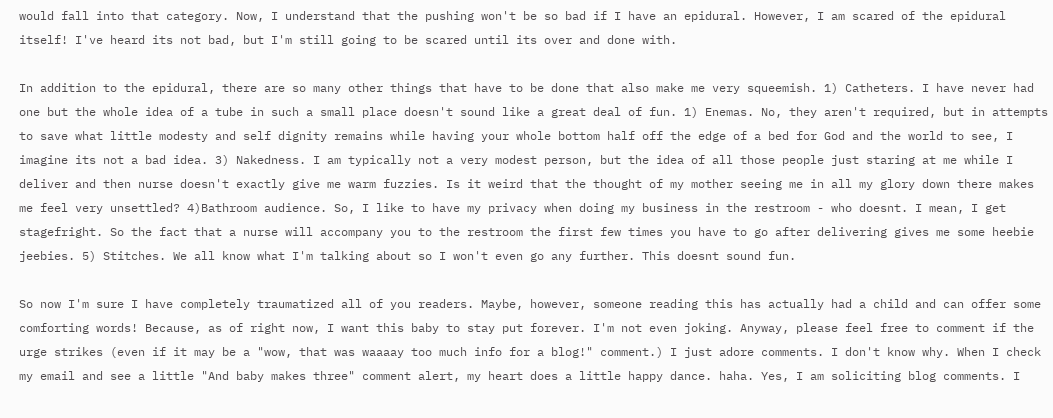would fall into that category. Now, I understand that the pushing won't be so bad if I have an epidural. However, I am scared of the epidural itself! I've heard its not bad, but I'm still going to be scared until its over and done with.

In addition to the epidural, there are so many other things that have to be done that also make me very squeemish. 1) Catheters. I have never had one but the whole idea of a tube in such a small place doesn't sound like a great deal of fun. 1) Enemas. No, they aren't required, but in attempts to save what little modesty and self dignity remains while having your whole bottom half off the edge of a bed for God and the world to see, I imagine its not a bad idea. 3) Nakedness. I am typically not a very modest person, but the idea of all those people just staring at me while I deliver and then nurse doesn't exactly give me warm fuzzies. Is it weird that the thought of my mother seeing me in all my glory down there makes me feel very unsettled? 4)Bathroom audience. So, I like to have my privacy when doing my business in the restroom - who doesnt. I mean, I get stagefright. So the fact that a nurse will accompany you to the restroom the first few times you have to go after delivering gives me some heebie jeebies. 5) Stitches. We all know what I'm talking about so I won't even go any further. This doesnt sound fun.

So now I'm sure I have completely traumatized all of you readers. Maybe, however, someone reading this has actually had a child and can offer some comforting words! Because, as of right now, I want this baby to stay put forever. I'm not even joking. Anyway, please feel free to comment if the urge strikes (even if it may be a "wow, that was waaaay too much info for a blog!" comment.) I just adore comments. I don't know why. When I check my email and see a little "And baby makes three" comment alert, my heart does a little happy dance. haha. Yes, I am soliciting blog comments. I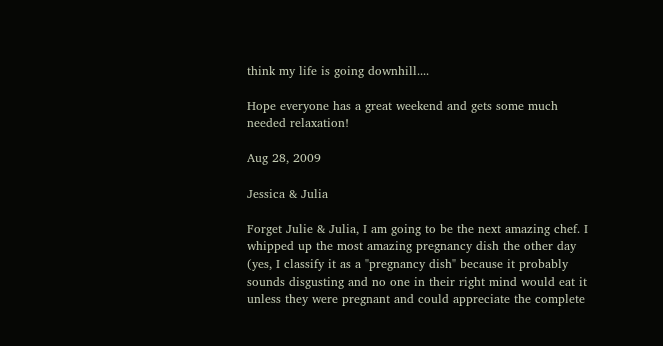think my life is going downhill....

Hope everyone has a great weekend and gets some much needed relaxation!

Aug 28, 2009

Jessica & Julia

Forget Julie & Julia, I am going to be the next amazing chef. I whipped up the most amazing pregnancy dish the other day (yes, I classify it as a "pregnancy dish" because it probably sounds disgusting and no one in their right mind would eat it unless they were pregnant and could appreciate the complete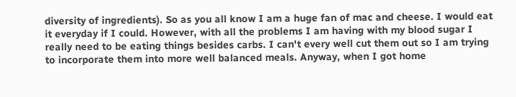diversity of ingredients). So as you all know I am a huge fan of mac and cheese. I would eat it everyday if I could. However, with all the problems I am having with my blood sugar I really need to be eating things besides carbs. I can't every well cut them out so I am trying to incorporate them into more well balanced meals. Anyway, when I got home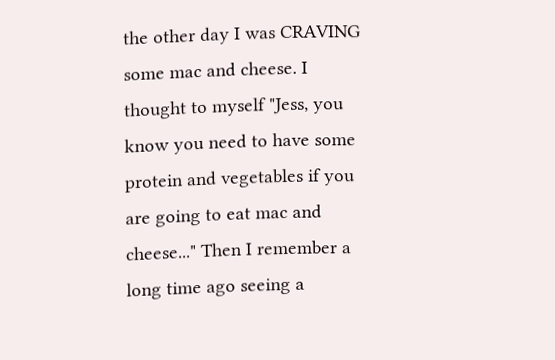the other day I was CRAVING some mac and cheese. I thought to myself "Jess, you know you need to have some protein and vegetables if you are going to eat mac and cheese..." Then I remember a long time ago seeing a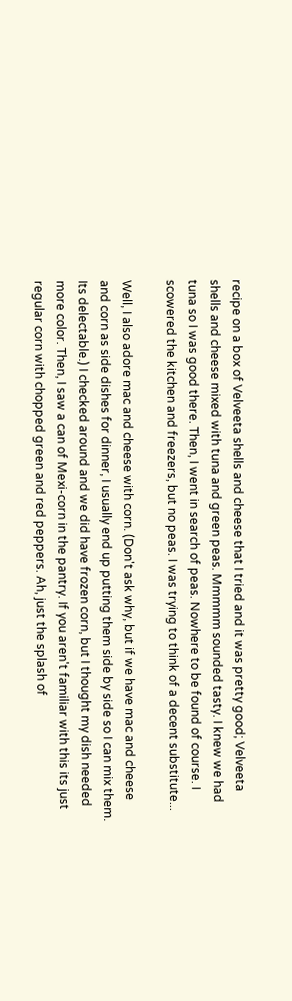recipe on a box of Velveeta shells and cheese that I tried and it was pretty good; Velveeta shells and cheese mixed with tuna and green peas. Mmmmm sounded tasty. I knew we had tuna so I was good there. Then, I went in search of peas. Nowhere to be found of course. I scowered the kitchen and freezers, but no peas. I was trying to think of a decent substitute...

Well, I also adore mac and cheese with corn. (Don't ask why, but if we have mac and cheese and corn as side dishes for dinner, I usually end up putting them side by side so I can mix them. Its delectable.) I checked around and we did have frozen corn, but I thought my dish needed more color. Then, I saw a can of Mexi-corn in the pantry. If you aren't familiar with this its just regular corn with chopped green and red peppers. Ah, just the splash of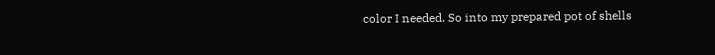color I needed. So into my prepared pot of shells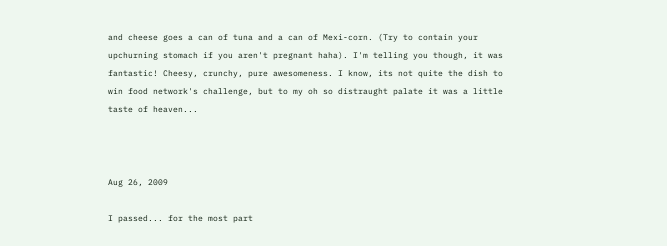and cheese goes a can of tuna and a can of Mexi-corn. (Try to contain your upchurning stomach if you aren't pregnant haha). I'm telling you though, it was fantastic! Cheesy, crunchy, pure awesomeness. I know, its not quite the dish to win food network's challenge, but to my oh so distraught palate it was a little taste of heaven...



Aug 26, 2009

I passed... for the most part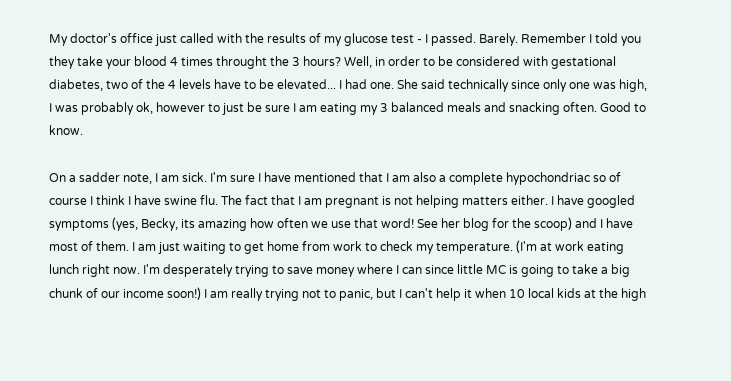My doctor's office just called with the results of my glucose test - I passed. Barely. Remember I told you they take your blood 4 times throught the 3 hours? Well, in order to be considered with gestational diabetes, two of the 4 levels have to be elevated... I had one. She said technically since only one was high, I was probably ok, however to just be sure I am eating my 3 balanced meals and snacking often. Good to know.

On a sadder note, I am sick. I'm sure I have mentioned that I am also a complete hypochondriac so of course I think I have swine flu. The fact that I am pregnant is not helping matters either. I have googled symptoms (yes, Becky, its amazing how often we use that word! See her blog for the scoop) and I have most of them. I am just waiting to get home from work to check my temperature. (I'm at work eating lunch right now. I'm desperately trying to save money where I can since little MC is going to take a big chunk of our income soon!) I am really trying not to panic, but I can't help it when 10 local kids at the high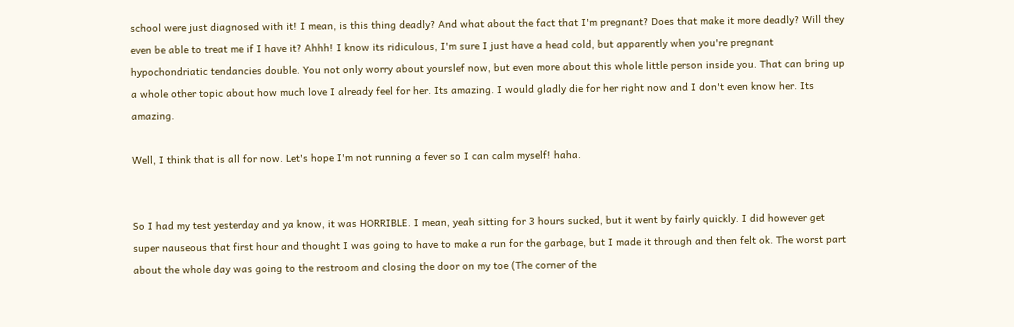school were just diagnosed with it! I mean, is this thing deadly? And what about the fact that I'm pregnant? Does that make it more deadly? Will they even be able to treat me if I have it? Ahhh! I know its ridiculous, I'm sure I just have a head cold, but apparently when you're pregnant hypochondriatic tendancies double. You not only worry about yourslef now, but even more about this whole little person inside you. That can bring up a whole other topic about how much love I already feel for her. Its amazing. I would gladly die for her right now and I don't even know her. Its amazing.

Well, I think that is all for now. Let's hope I'm not running a fever so I can calm myself! haha.


So I had my test yesterday and ya know, it was HORRIBLE. I mean, yeah sitting for 3 hours sucked, but it went by fairly quickly. I did however get super nauseous that first hour and thought I was going to have to make a run for the garbage, but I made it through and then felt ok. The worst part about the whole day was going to the restroom and closing the door on my toe (The corner of the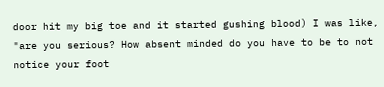door hit my big toe and it started gushing blood) I was like, "are you serious? How absent minded do you have to be to not notice your foot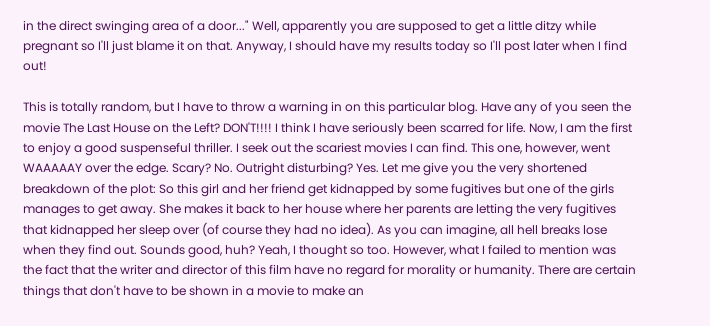in the direct swinging area of a door..." Well, apparently you are supposed to get a little ditzy while pregnant so I'll just blame it on that. Anyway, I should have my results today so I'll post later when I find out!

This is totally random, but I have to throw a warning in on this particular blog. Have any of you seen the movie The Last House on the Left? DON'T!!!! I think I have seriously been scarred for life. Now, I am the first to enjoy a good suspenseful thriller. I seek out the scariest movies I can find. This one, however, went WAAAAAY over the edge. Scary? No. Outright disturbing? Yes. Let me give you the very shortened breakdown of the plot: So this girl and her friend get kidnapped by some fugitives but one of the girls manages to get away. She makes it back to her house where her parents are letting the very fugitives that kidnapped her sleep over (of course they had no idea). As you can imagine, all hell breaks lose when they find out. Sounds good, huh? Yeah, I thought so too. However, what I failed to mention was the fact that the writer and director of this film have no regard for morality or humanity. There are certain things that don't have to be shown in a movie to make an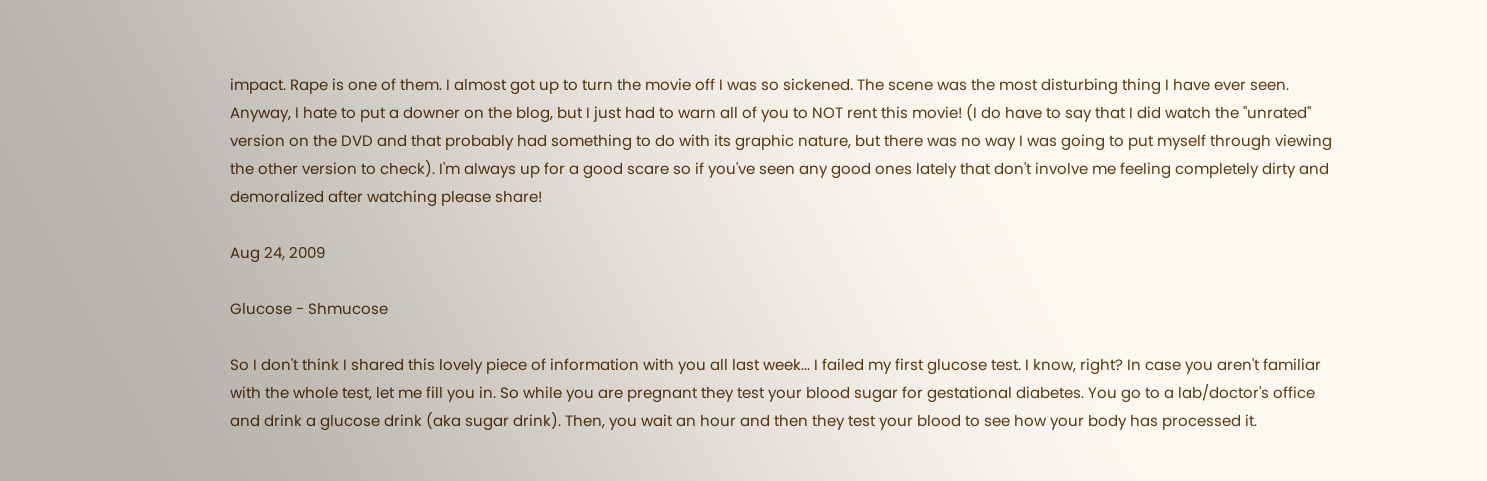impact. Rape is one of them. I almost got up to turn the movie off I was so sickened. The scene was the most disturbing thing I have ever seen. Anyway, I hate to put a downer on the blog, but I just had to warn all of you to NOT rent this movie! (I do have to say that I did watch the "unrated" version on the DVD and that probably had something to do with its graphic nature, but there was no way I was going to put myself through viewing the other version to check). I'm always up for a good scare so if you've seen any good ones lately that don't involve me feeling completely dirty and demoralized after watching please share!

Aug 24, 2009

Glucose - Shmucose

So I don't think I shared this lovely piece of information with you all last week... I failed my first glucose test. I know, right? In case you aren't familiar with the whole test, let me fill you in. So while you are pregnant they test your blood sugar for gestational diabetes. You go to a lab/doctor's office and drink a glucose drink (aka sugar drink). Then, you wait an hour and then they test your blood to see how your body has processed it.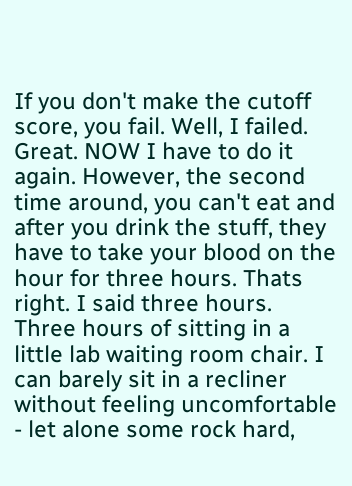If you don't make the cutoff score, you fail. Well, I failed. Great. NOW I have to do it again. However, the second time around, you can't eat and after you drink the stuff, they have to take your blood on the hour for three hours. Thats right. I said three hours. Three hours of sitting in a little lab waiting room chair. I can barely sit in a recliner without feeling uncomfortable - let alone some rock hard,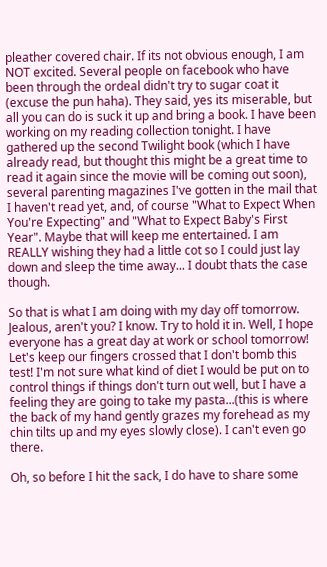pleather covered chair. If its not obvious enough, I am NOT excited. Several people on facebook who have been through the ordeal didn't try to sugar coat it (excuse the pun haha). They said, yes its miserable, but all you can do is suck it up and bring a book. I have been working on my reading collection tonight. I have gathered up the second Twilight book (which I have already read, but thought this might be a great time to read it again since the movie will be coming out soon), several parenting magazines I've gotten in the mail that I haven't read yet, and, of course "What to Expect When You're Expecting" and "What to Expect Baby's First Year". Maybe that will keep me entertained. I am REALLY wishing they had a little cot so I could just lay down and sleep the time away... I doubt thats the case though.

So that is what I am doing with my day off tomorrow. Jealous, aren't you? I know. Try to hold it in. Well, I hope everyone has a great day at work or school tomorrow! Let's keep our fingers crossed that I don't bomb this test! I'm not sure what kind of diet I would be put on to control things if things don't turn out well, but I have a feeling they are going to take my pasta...(this is where the back of my hand gently grazes my forehead as my chin tilts up and my eyes slowly close). I can't even go there.

Oh, so before I hit the sack, I do have to share some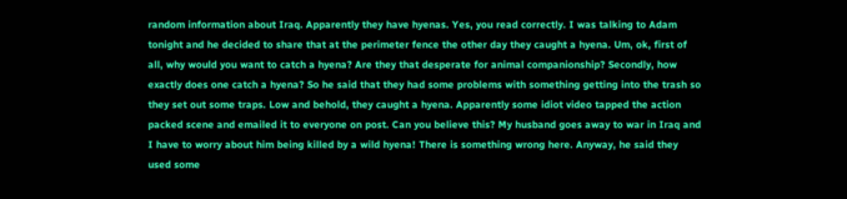random information about Iraq. Apparently they have hyenas. Yes, you read correctly. I was talking to Adam tonight and he decided to share that at the perimeter fence the other day they caught a hyena. Um, ok, first of all, why would you want to catch a hyena? Are they that desperate for animal companionship? Secondly, how exactly does one catch a hyena? So he said that they had some problems with something getting into the trash so they set out some traps. Low and behold, they caught a hyena. Apparently some idiot video tapped the action packed scene and emailed it to everyone on post. Can you believe this? My husband goes away to war in Iraq and I have to worry about him being killed by a wild hyena! There is something wrong here. Anyway, he said they used some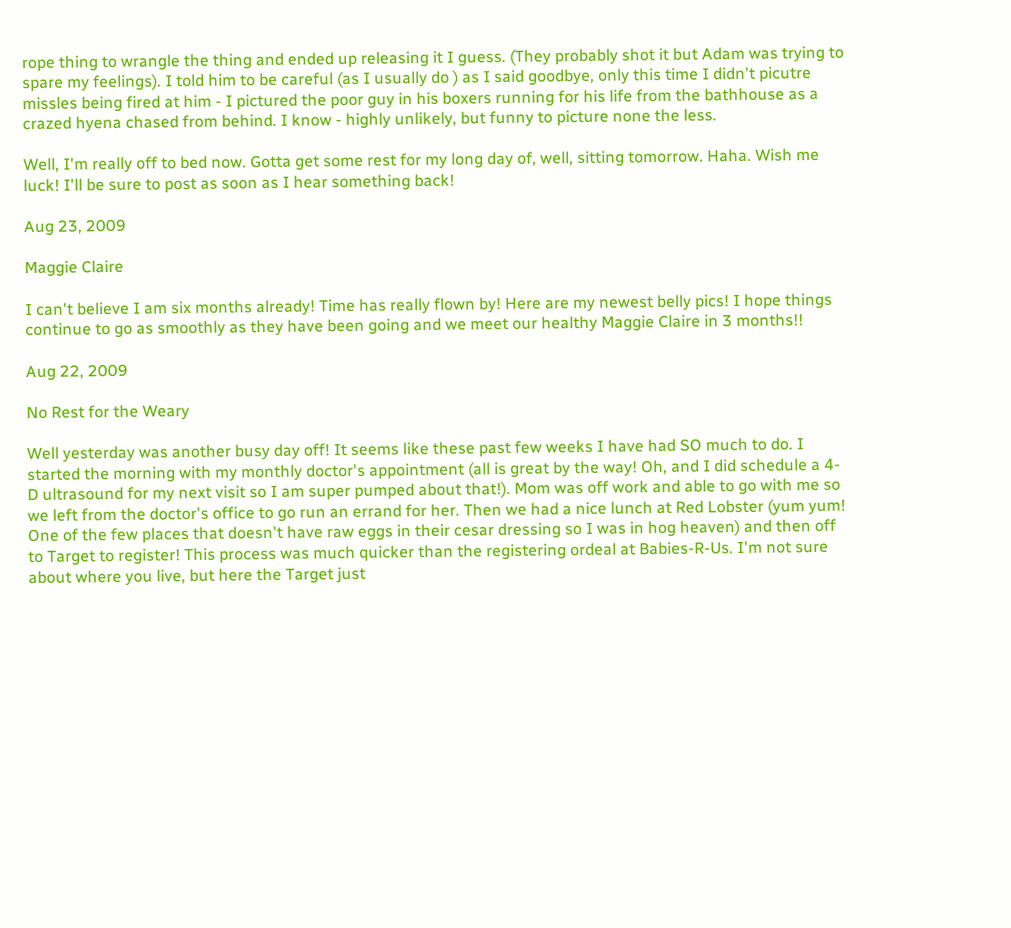rope thing to wrangle the thing and ended up releasing it I guess. (They probably shot it but Adam was trying to spare my feelings). I told him to be careful (as I usually do ) as I said goodbye, only this time I didn't picutre missles being fired at him - I pictured the poor guy in his boxers running for his life from the bathhouse as a crazed hyena chased from behind. I know - highly unlikely, but funny to picture none the less.

Well, I'm really off to bed now. Gotta get some rest for my long day of, well, sitting tomorrow. Haha. Wish me luck! I'll be sure to post as soon as I hear something back!

Aug 23, 2009

Maggie Claire

I can't believe I am six months already! Time has really flown by! Here are my newest belly pics! I hope things continue to go as smoothly as they have been going and we meet our healthy Maggie Claire in 3 months!!

Aug 22, 2009

No Rest for the Weary

Well yesterday was another busy day off! It seems like these past few weeks I have had SO much to do. I started the morning with my monthly doctor's appointment (all is great by the way! Oh, and I did schedule a 4-D ultrasound for my next visit so I am super pumped about that!). Mom was off work and able to go with me so we left from the doctor's office to go run an errand for her. Then we had a nice lunch at Red Lobster (yum yum! One of the few places that doesn't have raw eggs in their cesar dressing so I was in hog heaven) and then off to Target to register! This process was much quicker than the registering ordeal at Babies-R-Us. I'm not sure about where you live, but here the Target just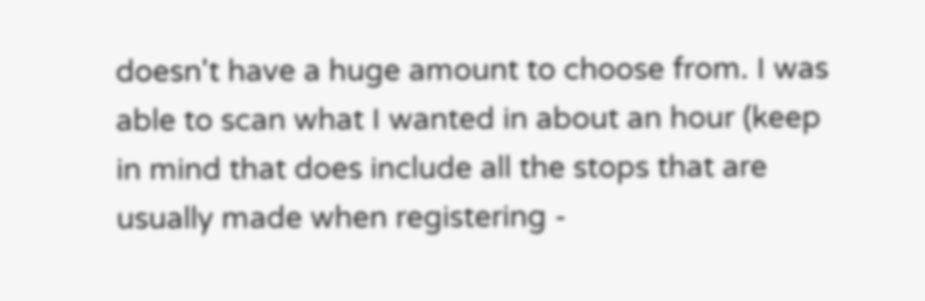doesn't have a huge amount to choose from. I was able to scan what I wanted in about an hour (keep in mind that does include all the stops that are usually made when registering -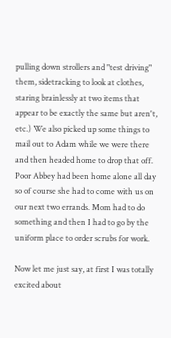pulling down strollers and "test driving" them, sidetracking to look at clothes, staring brainlessly at two items that appear to be exactly the same but aren't, etc.) We also picked up some things to mail out to Adam while we were there and then headed home to drop that off. Poor Abbey had been home alone all day so of course she had to come with us on our next two errands. Mom had to do something and then I had to go by the uniform place to order scrubs for work.

Now let me just say, at first I was totally excited about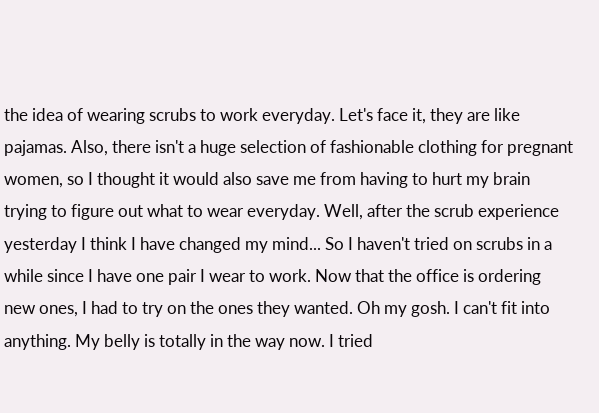the idea of wearing scrubs to work everyday. Let's face it, they are like pajamas. Also, there isn't a huge selection of fashionable clothing for pregnant women, so I thought it would also save me from having to hurt my brain trying to figure out what to wear everyday. Well, after the scrub experience yesterday I think I have changed my mind... So I haven't tried on scrubs in a while since I have one pair I wear to work. Now that the office is ordering new ones, I had to try on the ones they wanted. Oh my gosh. I can't fit into anything. My belly is totally in the way now. I tried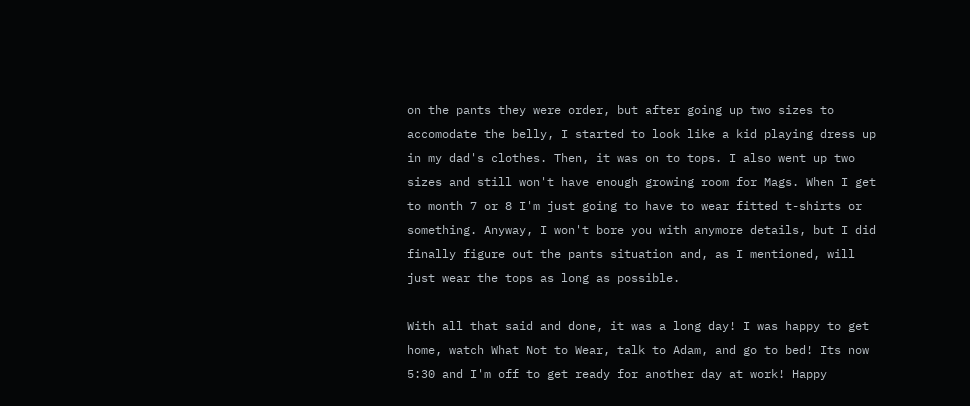on the pants they were order, but after going up two sizes to accomodate the belly, I started to look like a kid playing dress up in my dad's clothes. Then, it was on to tops. I also went up two sizes and still won't have enough growing room for Mags. When I get to month 7 or 8 I'm just going to have to wear fitted t-shirts or something. Anyway, I won't bore you with anymore details, but I did finally figure out the pants situation and, as I mentioned, will just wear the tops as long as possible.

With all that said and done, it was a long day! I was happy to get home, watch What Not to Wear, talk to Adam, and go to bed! Its now 5:30 and I'm off to get ready for another day at work! Happy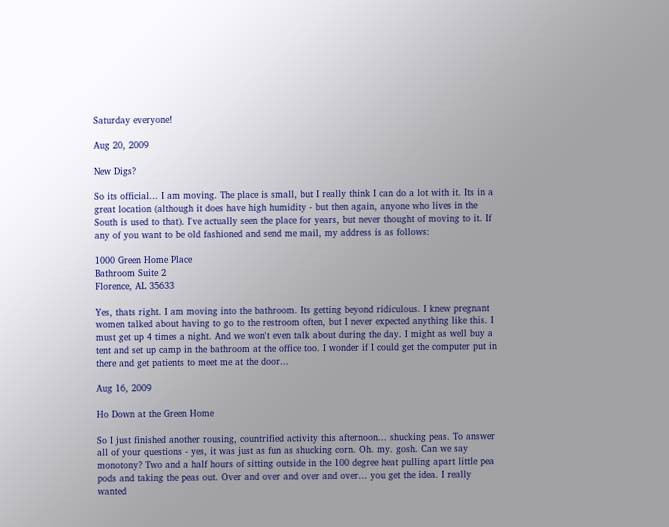Saturday everyone!

Aug 20, 2009

New Digs?

So its official... I am moving. The place is small, but I really think I can do a lot with it. Its in a great location (although it does have high humidity - but then again, anyone who lives in the South is used to that). I've actually seen the place for years, but never thought of moving to it. If any of you want to be old fashioned and send me mail, my address is as follows:

1000 Green Home Place
Bathroom Suite 2
Florence, AL 35633

Yes, thats right. I am moving into the bathroom. Its getting beyond ridiculous. I knew pregnant women talked about having to go to the restroom often, but I never expected anything like this. I must get up 4 times a night. And we won't even talk about during the day. I might as well buy a tent and set up camp in the bathroom at the office too. I wonder if I could get the computer put in there and get patients to meet me at the door...

Aug 16, 2009

Ho Down at the Green Home

So I just finished another rousing, countrified activity this afternoon... shucking peas. To answer all of your questions - yes, it was just as fun as shucking corn. Oh. my. gosh. Can we say monotony? Two and a half hours of sitting outside in the 100 degree heat pulling apart little pea pods and taking the peas out. Over and over and over and over... you get the idea. I really wanted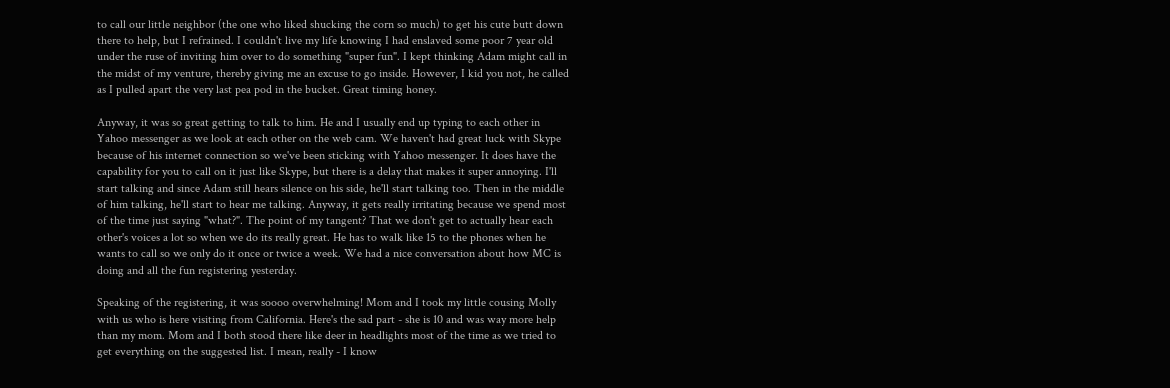to call our little neighbor (the one who liked shucking the corn so much) to get his cute butt down there to help, but I refrained. I couldn't live my life knowing I had enslaved some poor 7 year old under the ruse of inviting him over to do something "super fun". I kept thinking Adam might call in the midst of my venture, thereby giving me an excuse to go inside. However, I kid you not, he called as I pulled apart the very last pea pod in the bucket. Great timing honey.

Anyway, it was so great getting to talk to him. He and I usually end up typing to each other in Yahoo messenger as we look at each other on the web cam. We haven't had great luck with Skype because of his internet connection so we've been sticking with Yahoo messenger. It does have the capability for you to call on it just like Skype, but there is a delay that makes it super annoying. I'll start talking and since Adam still hears silence on his side, he'll start talking too. Then in the middle of him talking, he'll start to hear me talking. Anyway, it gets really irritating because we spend most of the time just saying "what?". The point of my tangent? That we don't get to actually hear each other's voices a lot so when we do its really great. He has to walk like 15 to the phones when he wants to call so we only do it once or twice a week. We had a nice conversation about how MC is doing and all the fun registering yesterday.

Speaking of the registering, it was soooo overwhelming! Mom and I took my little cousing Molly with us who is here visiting from California. Here's the sad part - she is 10 and was way more help than my mom. Mom and I both stood there like deer in headlights most of the time as we tried to get everything on the suggested list. I mean, really - I know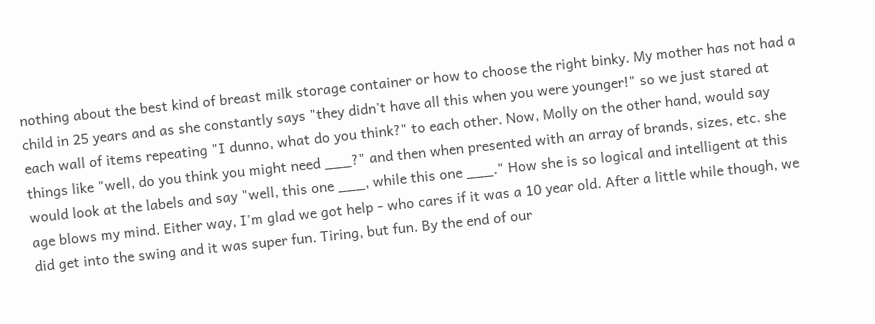nothing about the best kind of breast milk storage container or how to choose the right binky. My mother has not had a child in 25 years and as she constantly says "they didn't have all this when you were younger!" so we just stared at each wall of items repeating "I dunno, what do you think?" to each other. Now, Molly on the other hand, would say things like "well, do you think you might need ___?" and then when presented with an array of brands, sizes, etc. she would look at the labels and say "well, this one ___, while this one ___." How she is so logical and intelligent at this age blows my mind. Either way, I'm glad we got help - who cares if it was a 10 year old. After a little while though, we did get into the swing and it was super fun. Tiring, but fun. By the end of our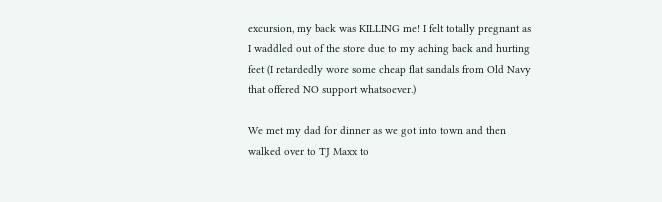excursion, my back was KILLING me! I felt totally pregnant as I waddled out of the store due to my aching back and hurting feet (I retardedly wore some cheap flat sandals from Old Navy that offered NO support whatsoever.)

We met my dad for dinner as we got into town and then walked over to TJ Maxx to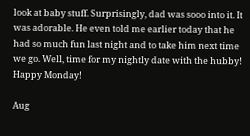look at baby stuff. Surprisingly, dad was sooo into it. It was adorable. He even told me earlier today that he had so much fun last night and to take him next time we go. Well, time for my nightly date with the hubby! Happy Monday!

Aug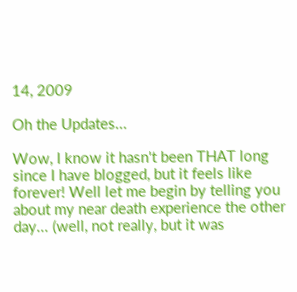14, 2009

Oh the Updates...

Wow, I know it hasn't been THAT long since I have blogged, but it feels like forever! Well let me begin by telling you about my near death experience the other day... (well, not really, but it was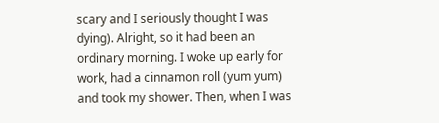scary and I seriously thought I was dying). Alright, so it had been an ordinary morning. I woke up early for work, had a cinnamon roll (yum yum) and took my shower. Then, when I was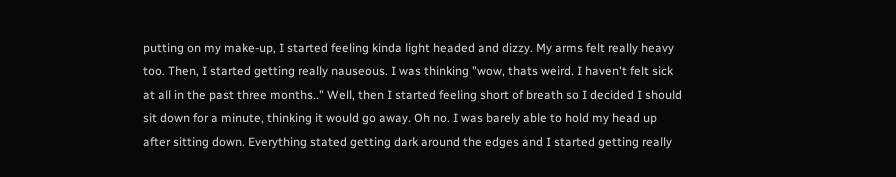putting on my make-up, I started feeling kinda light headed and dizzy. My arms felt really heavy too. Then, I started getting really nauseous. I was thinking "wow, thats weird. I haven't felt sick at all in the past three months.." Well, then I started feeling short of breath so I decided I should sit down for a minute, thinking it would go away. Oh no. I was barely able to hold my head up after sitting down. Everything stated getting dark around the edges and I started getting really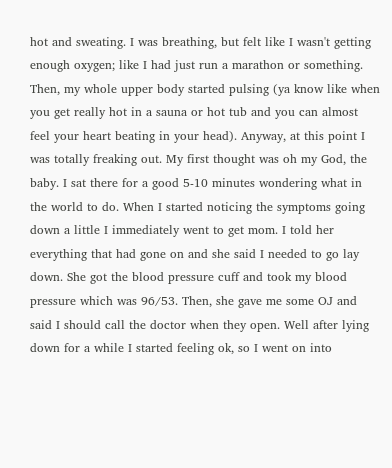hot and sweating. I was breathing, but felt like I wasn't getting enough oxygen; like I had just run a marathon or something. Then, my whole upper body started pulsing (ya know like when you get really hot in a sauna or hot tub and you can almost feel your heart beating in your head). Anyway, at this point I was totally freaking out. My first thought was oh my God, the baby. I sat there for a good 5-10 minutes wondering what in the world to do. When I started noticing the symptoms going down a little I immediately went to get mom. I told her everything that had gone on and she said I needed to go lay down. She got the blood pressure cuff and took my blood pressure which was 96/53. Then, she gave me some OJ and said I should call the doctor when they open. Well after lying down for a while I started feeling ok, so I went on into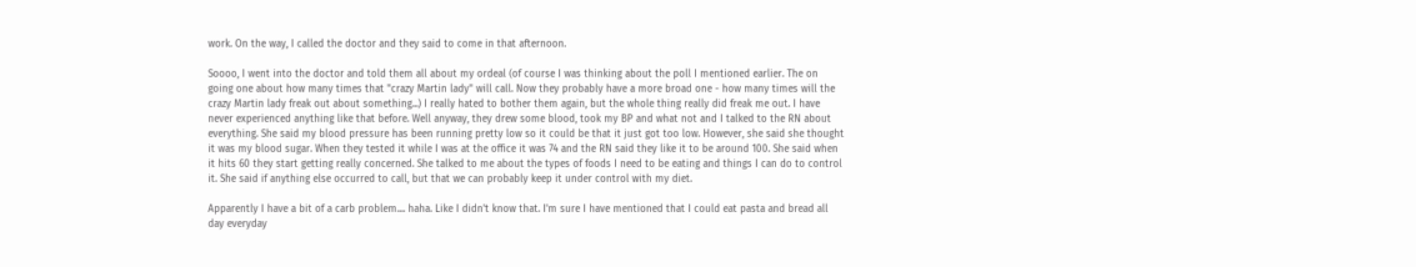work. On the way, I called the doctor and they said to come in that afternoon.

Soooo, I went into the doctor and told them all about my ordeal (of course I was thinking about the poll I mentioned earlier. The on going one about how many times that "crazy Martin lady" will call. Now they probably have a more broad one - how many times will the crazy Martin lady freak out about something...) I really hated to bother them again, but the whole thing really did freak me out. I have never experienced anything like that before. Well anyway, they drew some blood, took my BP and what not and I talked to the RN about everything. She said my blood pressure has been running pretty low so it could be that it just got too low. However, she said she thought it was my blood sugar. When they tested it while I was at the office it was 74 and the RN said they like it to be around 100. She said when it hits 60 they start getting really concerned. She talked to me about the types of foods I need to be eating and things I can do to control it. She said if anything else occurred to call, but that we can probably keep it under control with my diet.

Apparently I have a bit of a carb problem.... haha. Like I didn't know that. I'm sure I have mentioned that I could eat pasta and bread all day everyday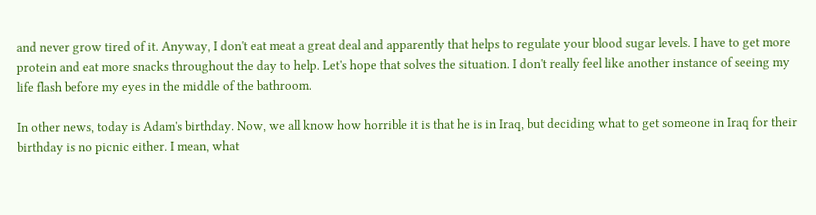and never grow tired of it. Anyway, I don't eat meat a great deal and apparently that helps to regulate your blood sugar levels. I have to get more protein and eat more snacks throughout the day to help. Let's hope that solves the situation. I don't really feel like another instance of seeing my life flash before my eyes in the middle of the bathroom.

In other news, today is Adam's birthday. Now, we all know how horrible it is that he is in Iraq, but deciding what to get someone in Iraq for their birthday is no picnic either. I mean, what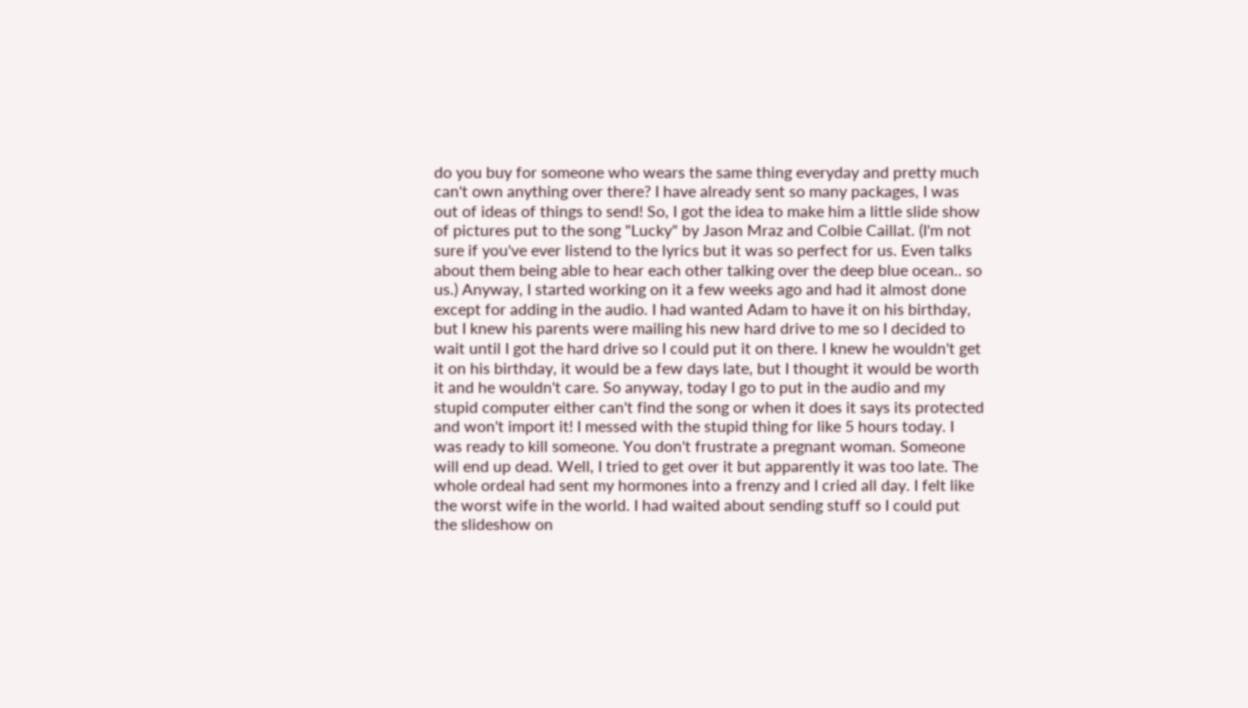do you buy for someone who wears the same thing everyday and pretty much can't own anything over there? I have already sent so many packages, I was out of ideas of things to send! So, I got the idea to make him a little slide show of pictures put to the song "Lucky" by Jason Mraz and Colbie Caillat. (I'm not sure if you've ever listend to the lyrics but it was so perfect for us. Even talks about them being able to hear each other talking over the deep blue ocean.. so us.) Anyway, I started working on it a few weeks ago and had it almost done except for adding in the audio. I had wanted Adam to have it on his birthday, but I knew his parents were mailing his new hard drive to me so I decided to wait until I got the hard drive so I could put it on there. I knew he wouldn't get it on his birthday, it would be a few days late, but I thought it would be worth it and he wouldn't care. So anyway, today I go to put in the audio and my stupid computer either can't find the song or when it does it says its protected and won't import it! I messed with the stupid thing for like 5 hours today. I was ready to kill someone. You don't frustrate a pregnant woman. Someone will end up dead. Well, I tried to get over it but apparently it was too late. The whole ordeal had sent my hormones into a frenzy and I cried all day. I felt like the worst wife in the world. I had waited about sending stuff so I could put the slideshow on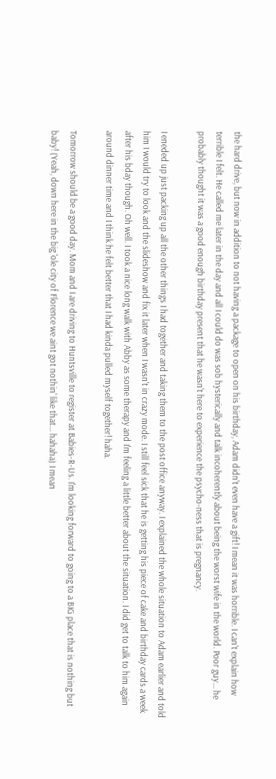the hard drive, but now in addition to not having a package to open on his birthday, Adam didn't even have a gift! I mean it was horrible. I can't explain how terrible I felt. He called me later in the day and all I could do was sob hysterically and talk incoherently about being the worst wife in the world. Poor guy... he probably thought it was a good enough birthday present that he wasn't here to experience the psycho-ness that is pregnancy.

I eneded up just packing up all the other things I had together and taking them to the post office anyway. I explained the whole situation to Adam earlier and told him I would try to look and the slideshow and fix it later when I wasn't in crazy mode. I still feel sick that he is getting his piece of cake and birthday cards a week after his bday though. Oh well. I took a nice long walk with Abby as some therapy and I'm feeling a little better about the situation. I did get to talk to him again around dinner time and I think he felt better that I had kinda pulled myself together! haha.

Tomorrow should be a good day. Mom and I are driving to Huntsville to register at Babies-R-Us. I'm looking forward to going to a BIG place that is nothing but baby! (Yeah, down here in the big 'ole city of Florence we aint got nothin' like that... hahaha) I mean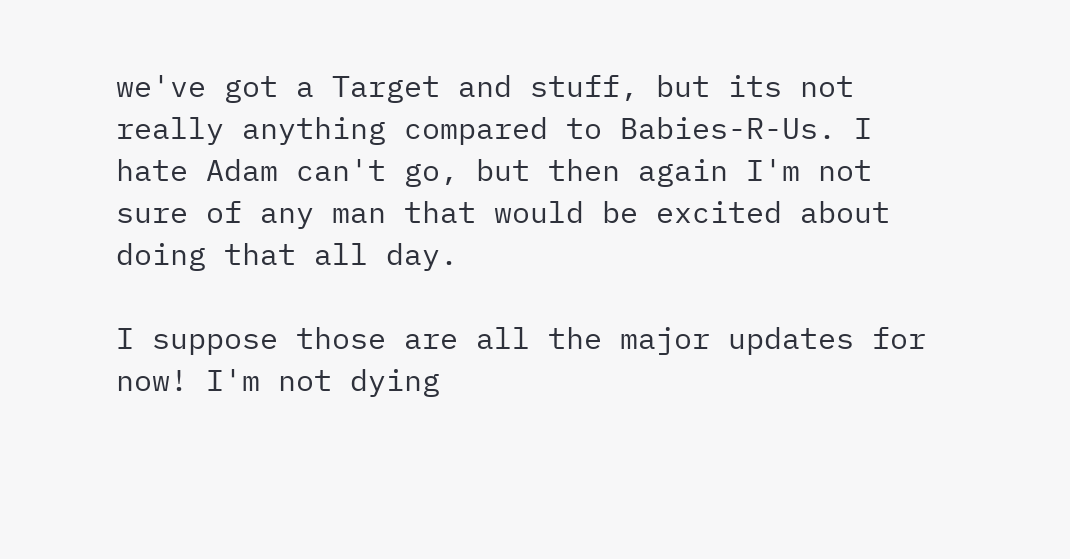we've got a Target and stuff, but its not really anything compared to Babies-R-Us. I hate Adam can't go, but then again I'm not sure of any man that would be excited about doing that all day.

I suppose those are all the major updates for now! I'm not dying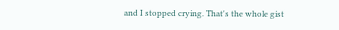and I stopped crying. That's the whole gist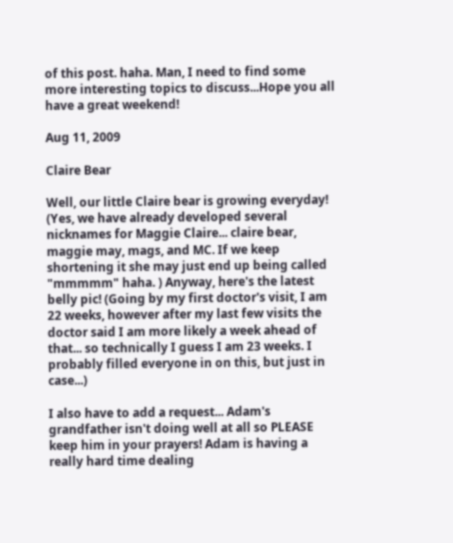of this post. haha. Man, I need to find some more interesting topics to discuss...Hope you all have a great weekend!

Aug 11, 2009

Claire Bear

Well, our little Claire bear is growing everyday! (Yes, we have already developed several nicknames for Maggie Claire... claire bear, maggie may, mags, and MC. If we keep shortening it she may just end up being called "mmmmm" haha. ) Anyway, here's the latest belly pic! (Going by my first doctor's visit, I am 22 weeks, however after my last few visits the doctor said I am more likely a week ahead of that... so technically I guess I am 23 weeks. I probably filled everyone in on this, but just in case...)

I also have to add a request... Adam's grandfather isn't doing well at all so PLEASE keep him in your prayers! Adam is having a really hard time dealing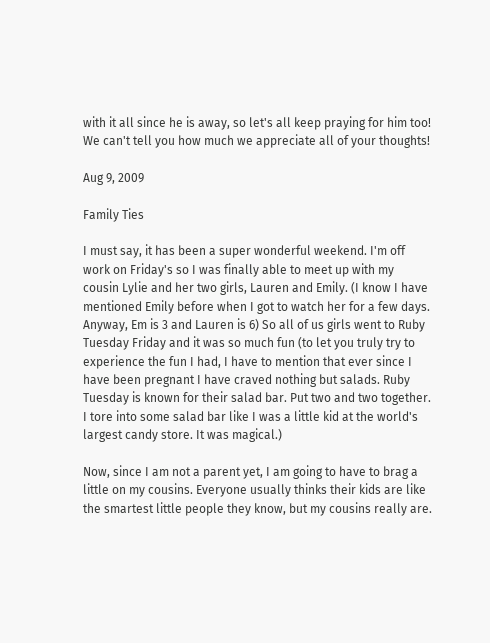with it all since he is away, so let's all keep praying for him too! We can't tell you how much we appreciate all of your thoughts!

Aug 9, 2009

Family Ties

I must say, it has been a super wonderful weekend. I'm off work on Friday's so I was finally able to meet up with my cousin Lylie and her two girls, Lauren and Emily. (I know I have mentioned Emily before when I got to watch her for a few days. Anyway, Em is 3 and Lauren is 6) So all of us girls went to Ruby Tuesday Friday and it was so much fun (to let you truly try to experience the fun I had, I have to mention that ever since I have been pregnant I have craved nothing but salads. Ruby Tuesday is known for their salad bar. Put two and two together. I tore into some salad bar like I was a little kid at the world's largest candy store. It was magical.)

Now, since I am not a parent yet, I am going to have to brag a little on my cousins. Everyone usually thinks their kids are like the smartest little people they know, but my cousins really are.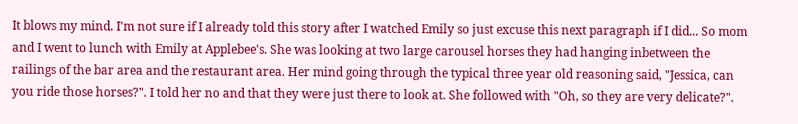It blows my mind. I'm not sure if I already told this story after I watched Emily so just excuse this next paragraph if I did... So mom and I went to lunch with Emily at Applebee's. She was looking at two large carousel horses they had hanging inbetween the railings of the bar area and the restaurant area. Her mind going through the typical three year old reasoning said, "Jessica, can you ride those horses?". I told her no and that they were just there to look at. She followed with "Oh, so they are very delicate?".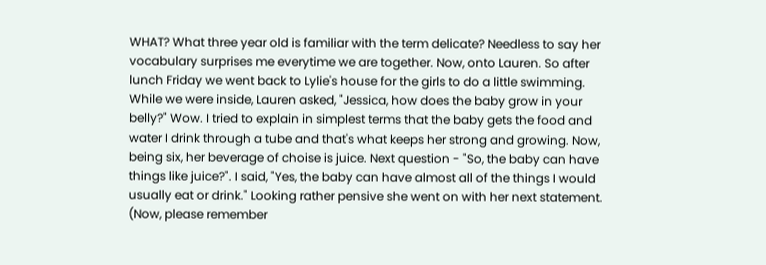WHAT? What three year old is familiar with the term delicate? Needless to say her vocabulary surprises me everytime we are together. Now, onto Lauren. So after lunch Friday we went back to Lylie's house for the girls to do a little swimming. While we were inside, Lauren asked, "Jessica, how does the baby grow in your belly?" Wow. I tried to explain in simplest terms that the baby gets the food and water I drink through a tube and that's what keeps her strong and growing. Now, being six, her beverage of choise is juice. Next question - "So, the baby can have things like juice?". I said, "Yes, the baby can have almost all of the things I would usually eat or drink." Looking rather pensive she went on with her next statement. (Now, please remember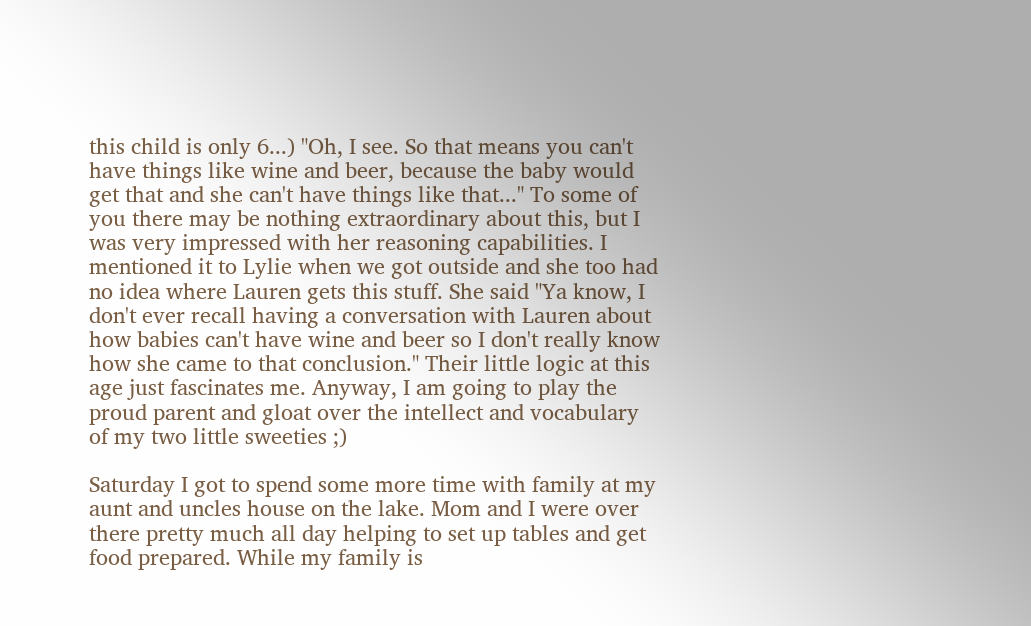this child is only 6...) "Oh, I see. So that means you can't have things like wine and beer, because the baby would get that and she can't have things like that..." To some of you there may be nothing extraordinary about this, but I was very impressed with her reasoning capabilities. I mentioned it to Lylie when we got outside and she too had no idea where Lauren gets this stuff. She said "Ya know, I don't ever recall having a conversation with Lauren about how babies can't have wine and beer so I don't really know how she came to that conclusion." Their little logic at this age just fascinates me. Anyway, I am going to play the proud parent and gloat over the intellect and vocabulary of my two little sweeties ;)

Saturday I got to spend some more time with family at my aunt and uncles house on the lake. Mom and I were over there pretty much all day helping to set up tables and get food prepared. While my family is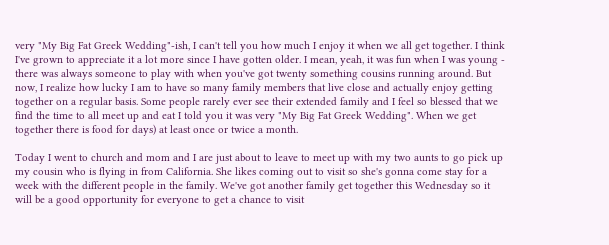very "My Big Fat Greek Wedding"-ish, I can't tell you how much I enjoy it when we all get together. I think I've grown to appreciate it a lot more since I have gotten older. I mean, yeah, it was fun when I was young - there was always someone to play with when you've got twenty something cousins running around. But now, I realize how lucky I am to have so many family members that live close and actually enjoy getting together on a regular basis. Some people rarely ever see their extended family and I feel so blessed that we find the time to all meet up and eat I told you it was very "My Big Fat Greek Wedding". When we get together there is food for days) at least once or twice a month.

Today I went to church and mom and I are just about to leave to meet up with my two aunts to go pick up my cousin who is flying in from California. She likes coming out to visit so she's gonna come stay for a week with the different people in the family. We've got another family get together this Wednesday so it will be a good opportunity for everyone to get a chance to visit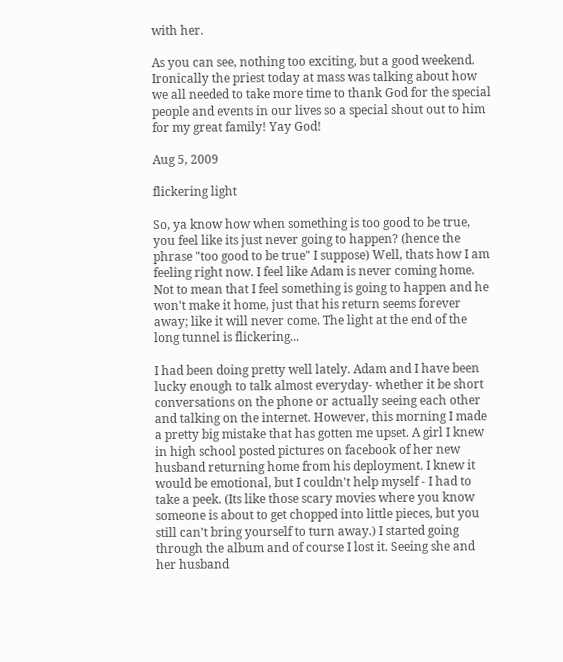with her.

As you can see, nothing too exciting, but a good weekend. Ironically the priest today at mass was talking about how we all needed to take more time to thank God for the special people and events in our lives so a special shout out to him for my great family! Yay God!

Aug 5, 2009

flickering light

So, ya know how when something is too good to be true, you feel like its just never going to happen? (hence the phrase "too good to be true" I suppose) Well, thats how I am feeling right now. I feel like Adam is never coming home. Not to mean that I feel something is going to happen and he won't make it home, just that his return seems forever away; like it will never come. The light at the end of the long tunnel is flickering...

I had been doing pretty well lately. Adam and I have been lucky enough to talk almost everyday- whether it be short conversations on the phone or actually seeing each other and talking on the internet. However, this morning I made a pretty big mistake that has gotten me upset. A girl I knew in high school posted pictures on facebook of her new husband returning home from his deployment. I knew it would be emotional, but I couldn't help myself - I had to take a peek. (Its like those scary movies where you know someone is about to get chopped into little pieces, but you still can't bring yourself to turn away.) I started going through the album and of course I lost it. Seeing she and her husband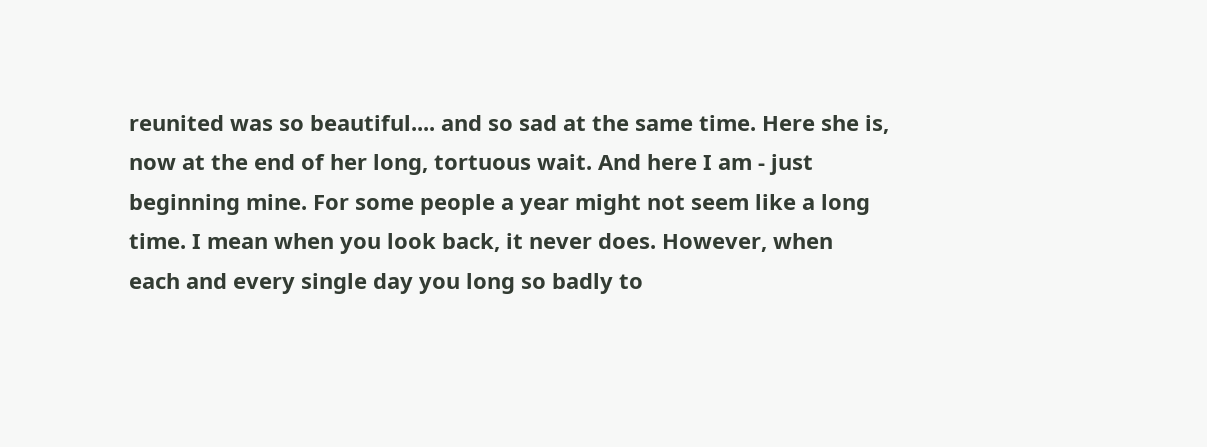reunited was so beautiful.... and so sad at the same time. Here she is, now at the end of her long, tortuous wait. And here I am - just beginning mine. For some people a year might not seem like a long time. I mean when you look back, it never does. However, when each and every single day you long so badly to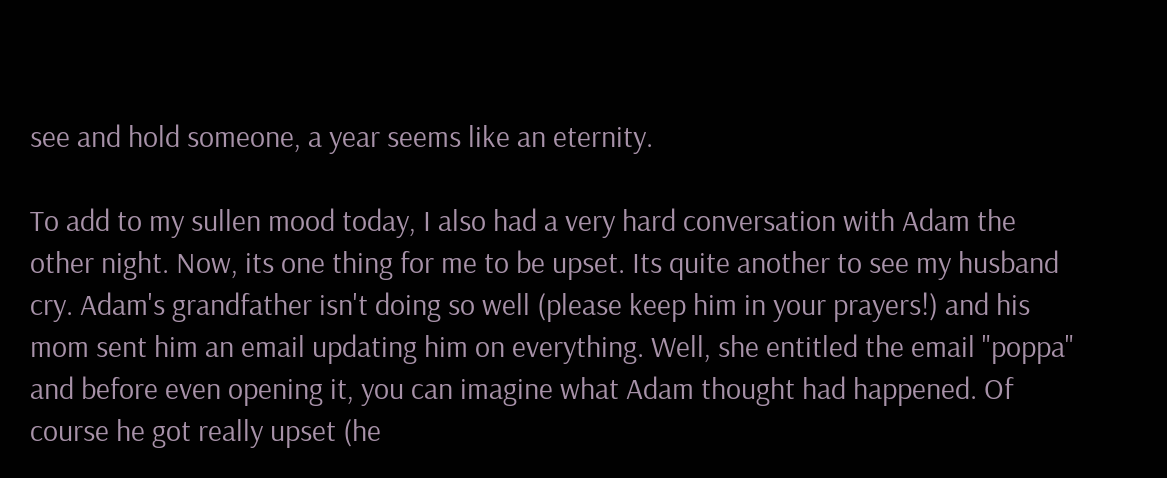see and hold someone, a year seems like an eternity.

To add to my sullen mood today, I also had a very hard conversation with Adam the other night. Now, its one thing for me to be upset. Its quite another to see my husband cry. Adam's grandfather isn't doing so well (please keep him in your prayers!) and his mom sent him an email updating him on everything. Well, she entitled the email "poppa" and before even opening it, you can imagine what Adam thought had happened. Of course he got really upset (he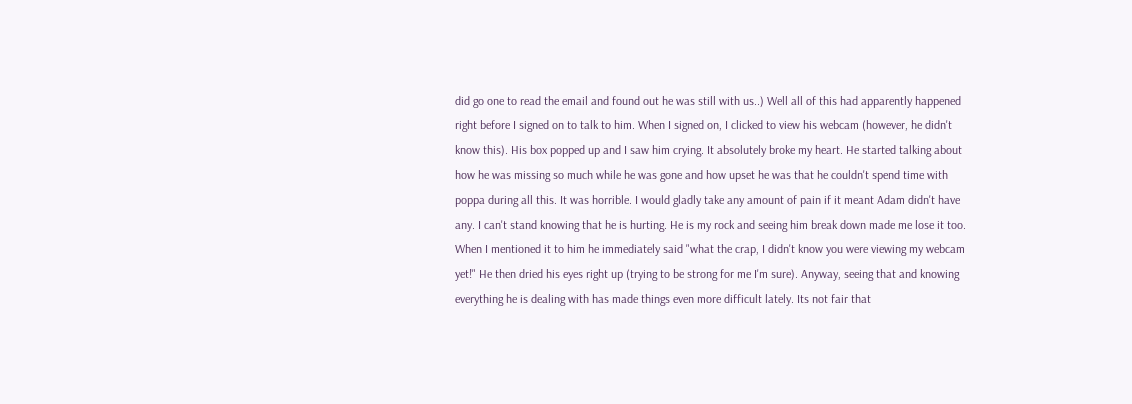did go one to read the email and found out he was still with us..) Well all of this had apparently happened right before I signed on to talk to him. When I signed on, I clicked to view his webcam (however, he didn't know this). His box popped up and I saw him crying. It absolutely broke my heart. He started talking about how he was missing so much while he was gone and how upset he was that he couldn't spend time with poppa during all this. It was horrible. I would gladly take any amount of pain if it meant Adam didn't have any. I can't stand knowing that he is hurting. He is my rock and seeing him break down made me lose it too. When I mentioned it to him he immediately said "what the crap, I didn't know you were viewing my webcam yet!" He then dried his eyes right up (trying to be strong for me I'm sure). Anyway, seeing that and knowing everything he is dealing with has made things even more difficult lately. Its not fair that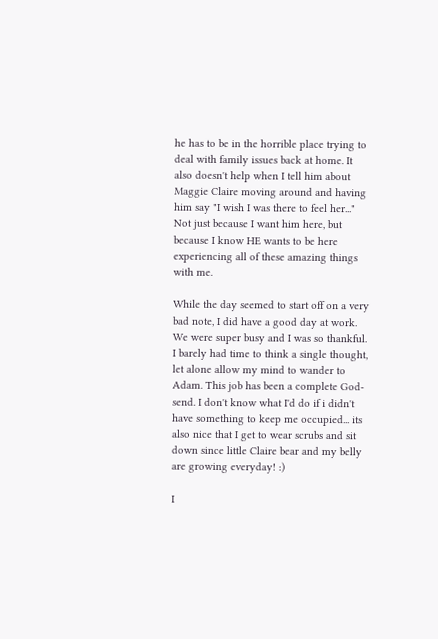he has to be in the horrible place trying to deal with family issues back at home. It also doesn't help when I tell him about Maggie Claire moving around and having him say "I wish I was there to feel her..." Not just because I want him here, but because I know HE wants to be here experiencing all of these amazing things with me.

While the day seemed to start off on a very bad note, I did have a good day at work. We were super busy and I was so thankful. I barely had time to think a single thought, let alone allow my mind to wander to Adam. This job has been a complete God-send. I don't know what I'd do if i didn't have something to keep me occupied... its also nice that I get to wear scrubs and sit down since little Claire bear and my belly are growing everyday! :)

I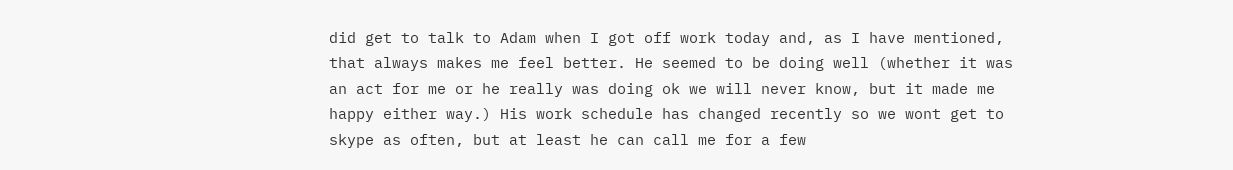did get to talk to Adam when I got off work today and, as I have mentioned, that always makes me feel better. He seemed to be doing well (whether it was an act for me or he really was doing ok we will never know, but it made me happy either way.) His work schedule has changed recently so we wont get to skype as often, but at least he can call me for a few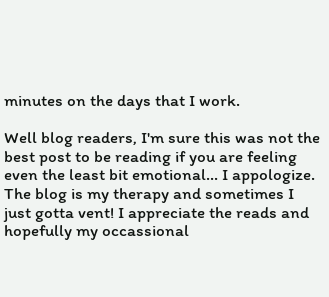minutes on the days that I work.

Well blog readers, I'm sure this was not the best post to be reading if you are feeling even the least bit emotional... I appologize. The blog is my therapy and sometimes I just gotta vent! I appreciate the reads and hopefully my occassional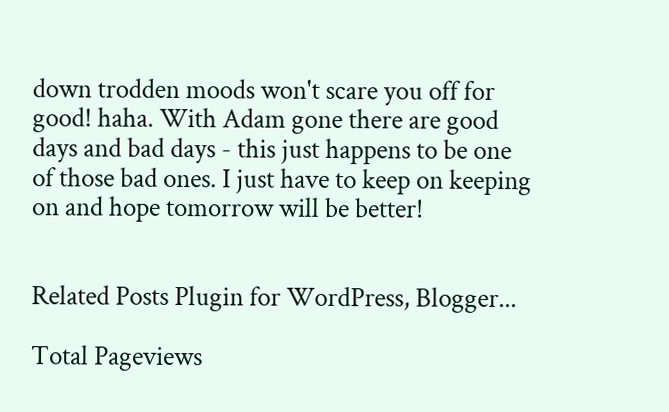down trodden moods won't scare you off for good! haha. With Adam gone there are good days and bad days - this just happens to be one of those bad ones. I just have to keep on keeping on and hope tomorrow will be better!


Related Posts Plugin for WordPress, Blogger...

Total Pageviews